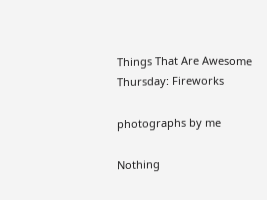Things That Are Awesome Thursday: Fireworks

photographs by me

Nothing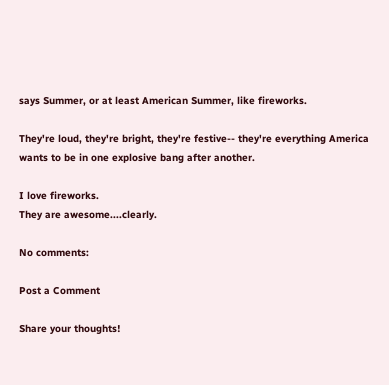says Summer, or at least American Summer, like fireworks.

They're loud, they're bright, they're festive-- they're everything America wants to be in one explosive bang after another.

I love fireworks.
They are awesome....clearly.

No comments:

Post a Comment

Share your thoughts!